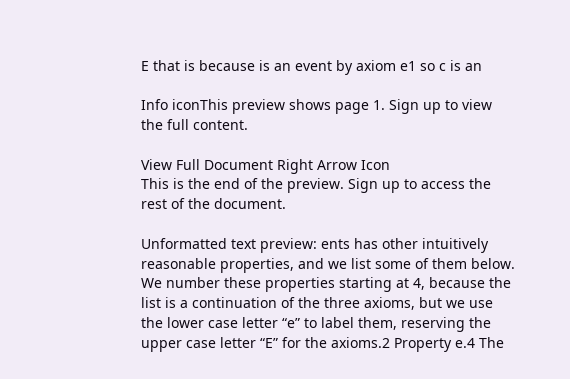E that is because is an event by axiom e1 so c is an

Info iconThis preview shows page 1. Sign up to view the full content.

View Full Document Right Arrow Icon
This is the end of the preview. Sign up to access the rest of the document.

Unformatted text preview: ents has other intuitively reasonable properties, and we list some of them below. We number these properties starting at 4, because the list is a continuation of the three axioms, but we use the lower case letter “e” to label them, reserving the upper case letter “E” for the axioms.2 Property e.4 The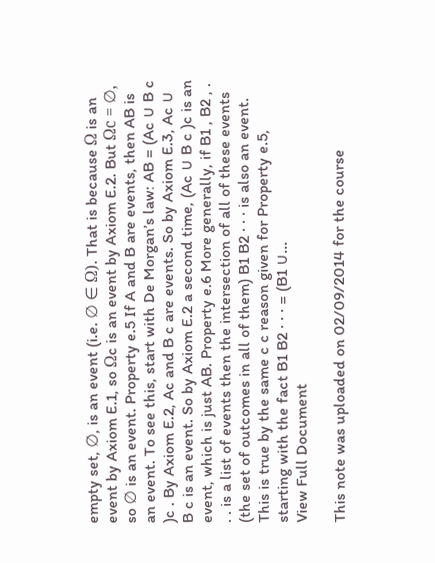empty set, ∅, is an event (i.e. ∅ ∈ Ω). That is because Ω is an event by Axiom E.1, so Ωc is an event by Axiom E.2. But Ωc = ∅, so ∅ is an event. Property e.5 If A and B are events, then AB is an event. To see this, start with De Morgan’s law: AB = (Ac ∪ B c )c . By Axiom E.2, Ac and B c are events. So by Axiom E.3, Ac ∪ B c is an event. So by Axiom E.2 a second time, (Ac ∪ B c )c is an event, which is just AB. Property e.6 More generally, if B1 , B2 , . . . is a list of events then the intersection of all of these events (the set of outcomes in all of them) B1 B2 · · · is also an event. This is true by the same c c reason given for Property e.5, starting with the fact B1 B2 · · · = (B1 ∪...
View Full Document

This note was uploaded on 02/09/2014 for the course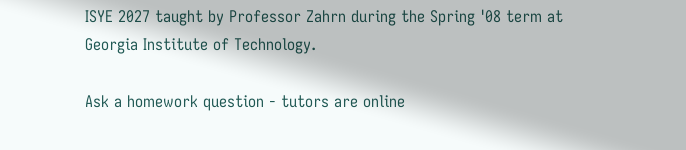ISYE 2027 taught by Professor Zahrn during the Spring '08 term at Georgia Institute of Technology.

Ask a homework question - tutors are online